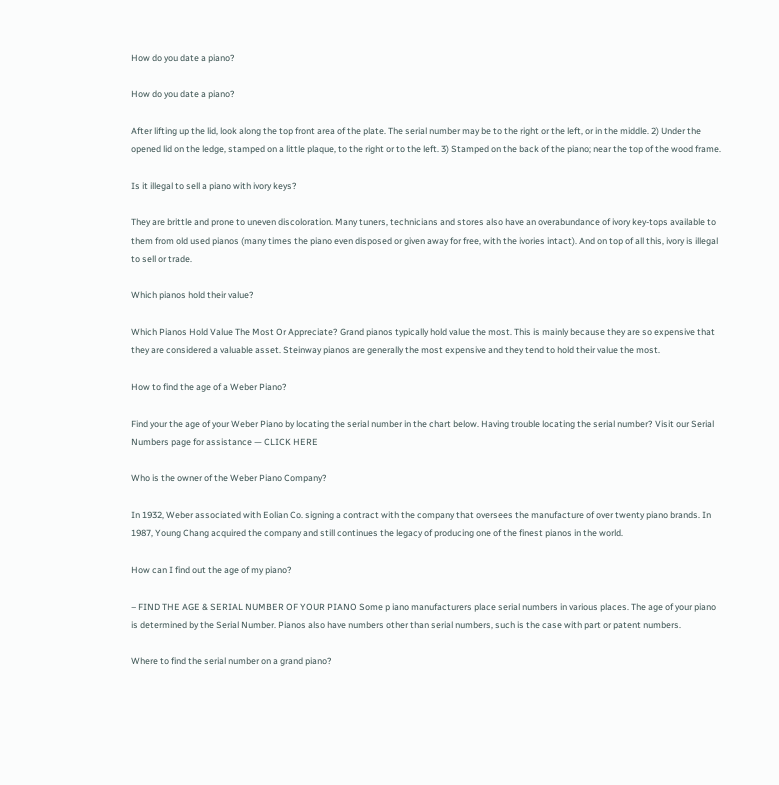How do you date a piano?

How do you date a piano?

After lifting up the lid, look along the top front area of the plate. The serial number may be to the right or the left, or in the middle. 2) Under the opened lid on the ledge, stamped on a little plaque, to the right or to the left. 3) Stamped on the back of the piano; near the top of the wood frame.

Is it illegal to sell a piano with ivory keys?

They are brittle and prone to uneven discoloration. Many tuners, technicians and stores also have an overabundance of ivory key-tops available to them from old used pianos (many times the piano even disposed or given away for free, with the ivories intact). And on top of all this, ivory is illegal to sell or trade.

Which pianos hold their value?

Which Pianos Hold Value The Most Or Appreciate? Grand pianos typically hold value the most. This is mainly because they are so expensive that they are considered a valuable asset. Steinway pianos are generally the most expensive and they tend to hold their value the most.

How to find the age of a Weber Piano?

Find your the age of your Weber Piano by locating the serial number in the chart below. Having trouble locating the serial number? Visit our Serial Numbers page for assistance — CLICK HERE

Who is the owner of the Weber Piano Company?

In 1932, Weber associated with Eolian Co. signing a contract with the company that oversees the manufacture of over twenty piano brands. In 1987, Young Chang acquired the company and still continues the legacy of producing one of the finest pianos in the world.

How can I find out the age of my piano?

– FIND THE AGE & SERIAL NUMBER OF YOUR PIANO Some p iano manufacturers place serial numbers in various places. The age of your piano is determined by the Serial Number. Pianos also have numbers other than serial numbers, such is the case with part or patent numbers.

Where to find the serial number on a grand piano?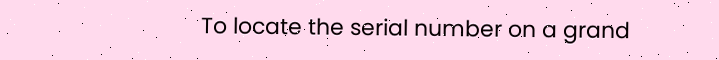To locate the serial number on a grand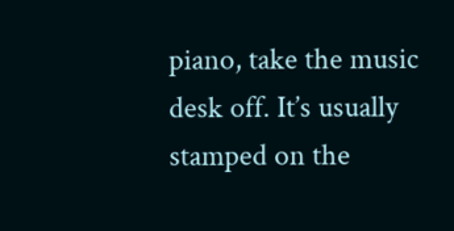piano, take the music desk off. It’s usually stamped on the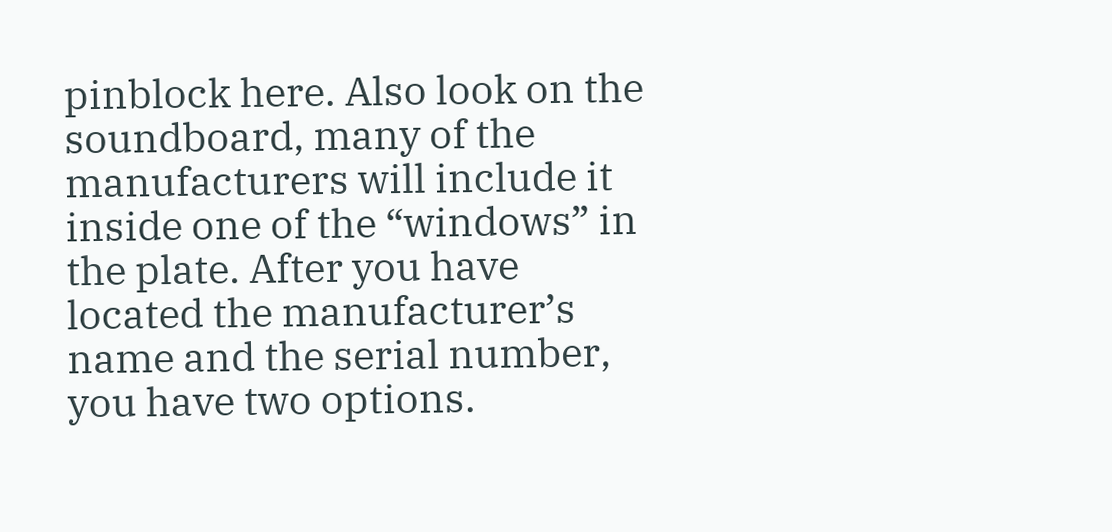pinblock here. Also look on the soundboard, many of the manufacturers will include it inside one of the “windows” in the plate. After you have located the manufacturer’s name and the serial number, you have two options.